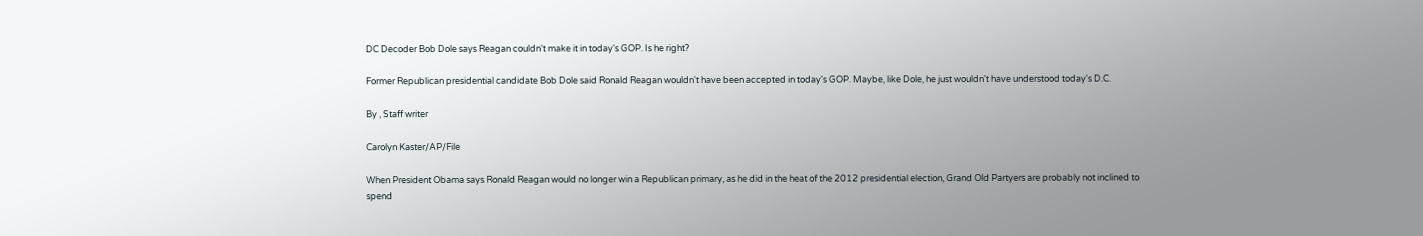DC Decoder Bob Dole says Reagan couldn't make it in today's GOP. Is he right?

Former Republican presidential candidate Bob Dole said Ronald Reagan wouldn't have been accepted in today's GOP. Maybe, like Dole, he just wouldn't have understood today's D.C.

By , Staff writer

Carolyn Kaster/AP/File

When President Obama says Ronald Reagan would no longer win a Republican primary, as he did in the heat of the 2012 presidential election, Grand Old Partyers are probably not inclined to spend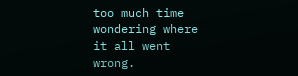too much time wondering where it all went wrong.